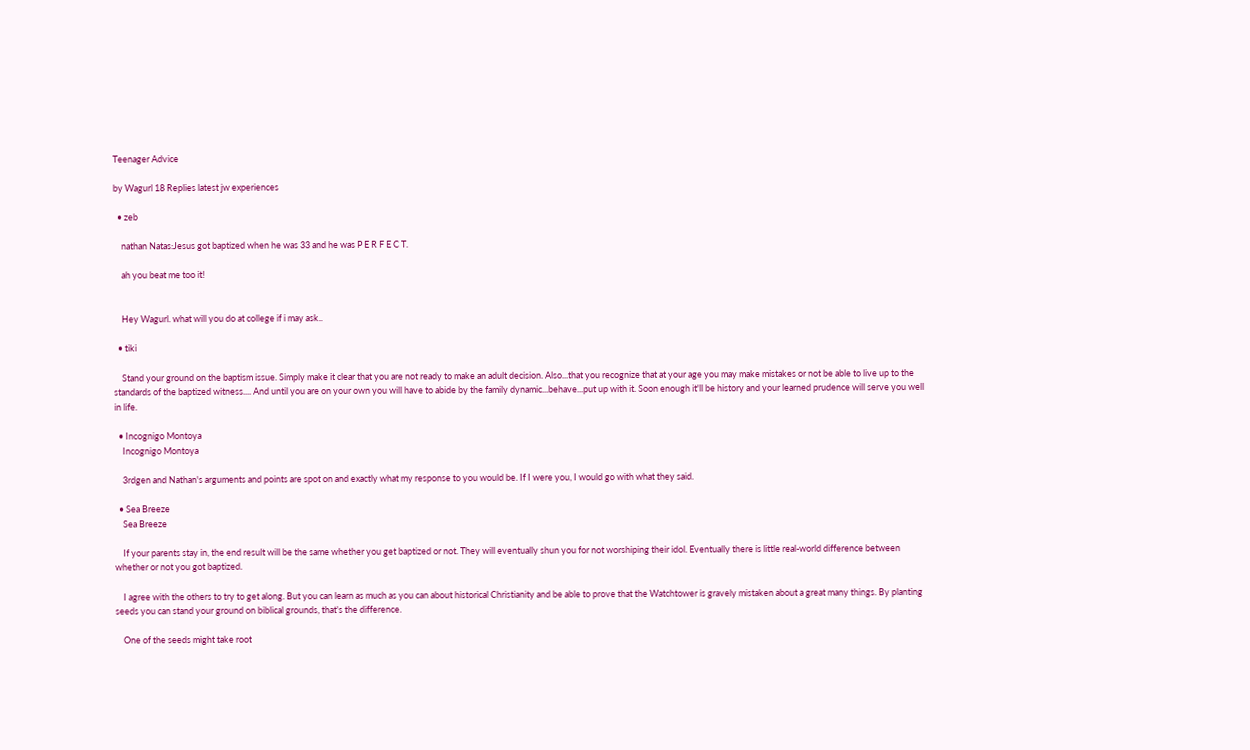Teenager Advice

by Wagurl 18 Replies latest jw experiences

  • zeb

    nathan Natas:Jesus got baptized when he was 33 and he was P E R F E C T.

    ah you beat me too it!


    Hey Wagurl. what will you do at college if i may ask..

  • tiki

    Stand your ground on the baptism issue. Simply make it clear that you are not ready to make an adult decision. Also...that you recognize that at your age you may make mistakes or not be able to live up to the standards of the baptized witness.... And until you are on your own you will have to abide by the family dynamic...behave...put up with it. Soon enough it'll be history and your learned prudence will serve you well in life.

  • Incognigo Montoya
    Incognigo Montoya

    3rdgen and Nathan's arguments and points are spot on and exactly what my response to you would be. If I were you, I would go with what they said.

  • Sea Breeze
    Sea Breeze

    If your parents stay in, the end result will be the same whether you get baptized or not. They will eventually shun you for not worshiping their idol. Eventually there is little real-world difference between whether or not you got baptized.

    I agree with the others to try to get along. But you can learn as much as you can about historical Christianity and be able to prove that the Watchtower is gravely mistaken about a great many things. By planting seeds you can stand your ground on biblical grounds, that's the difference.

    One of the seeds might take root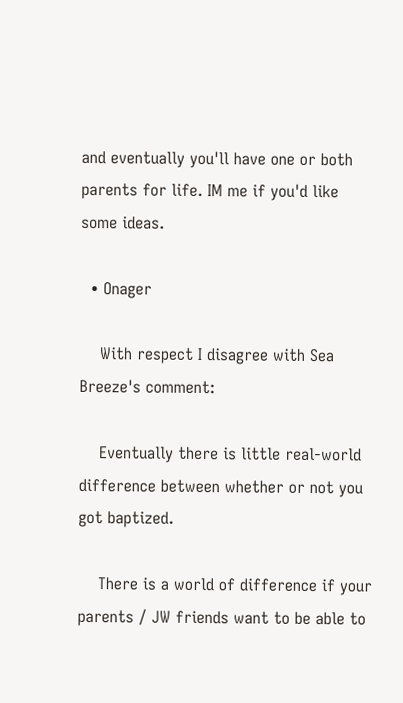and eventually you'll have one or both parents for life. IM me if you'd like some ideas.

  • Onager

    With respect I disagree with Sea Breeze's comment:

    Eventually there is little real-world difference between whether or not you got baptized.

    There is a world of difference if your parents / JW friends want to be able to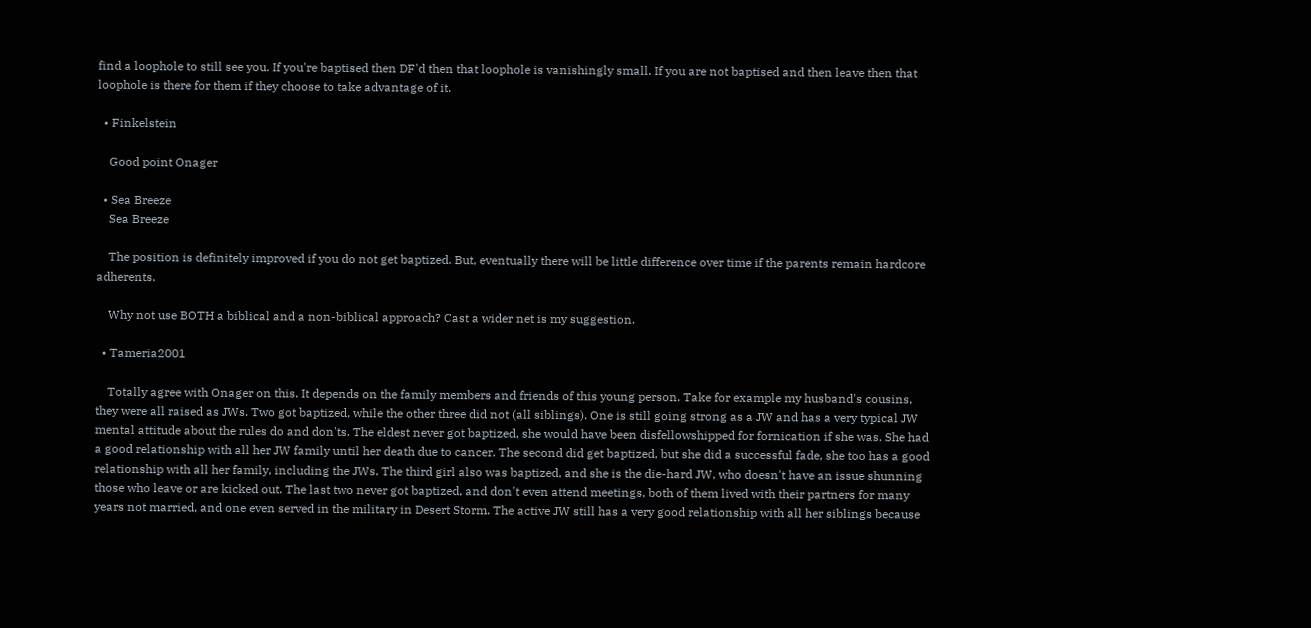find a loophole to still see you. If you're baptised then DF'd then that loophole is vanishingly small. If you are not baptised and then leave then that loophole is there for them if they choose to take advantage of it.

  • Finkelstein

    Good point Onager

  • Sea Breeze
    Sea Breeze

    The position is definitely improved if you do not get baptized. But, eventually there will be little difference over time if the parents remain hardcore adherents.

    Why not use BOTH a biblical and a non-biblical approach? Cast a wider net is my suggestion.

  • Tameria2001

    Totally agree with Onager on this. It depends on the family members and friends of this young person. Take for example my husband's cousins, they were all raised as JWs. Two got baptized, while the other three did not (all siblings). One is still going strong as a JW and has a very typical JW mental attitude about the rules do and don'ts. The eldest never got baptized, she would have been disfellowshipped for fornication if she was. She had a good relationship with all her JW family until her death due to cancer. The second did get baptized, but she did a successful fade, she too has a good relationship with all her family, including the JWs. The third girl also was baptized, and she is the die-hard JW, who doesn't have an issue shunning those who leave or are kicked out. The last two never got baptized, and don't even attend meetings, both of them lived with their partners for many years not married, and one even served in the military in Desert Storm. The active JW still has a very good relationship with all her siblings because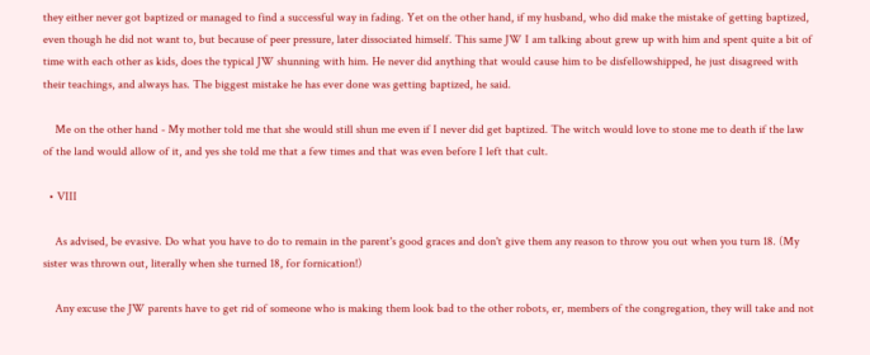they either never got baptized or managed to find a successful way in fading. Yet on the other hand, if my husband, who did make the mistake of getting baptized, even though he did not want to, but because of peer pressure, later dissociated himself. This same JW I am talking about grew up with him and spent quite a bit of time with each other as kids, does the typical JW shunning with him. He never did anything that would cause him to be disfellowshipped, he just disagreed with their teachings, and always has. The biggest mistake he has ever done was getting baptized, he said.

    Me on the other hand - My mother told me that she would still shun me even if I never did get baptized. The witch would love to stone me to death if the law of the land would allow of it, and yes she told me that a few times and that was even before I left that cult.

  • VIII

    As advised, be evasive. Do what you have to do to remain in the parent's good graces and don't give them any reason to throw you out when you turn 18. (My sister was thrown out, literally when she turned 18, for fornication!)

    Any excuse the JW parents have to get rid of someone who is making them look bad to the other robots, er, members of the congregation, they will take and not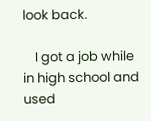look back.

    I got a job while in high school and used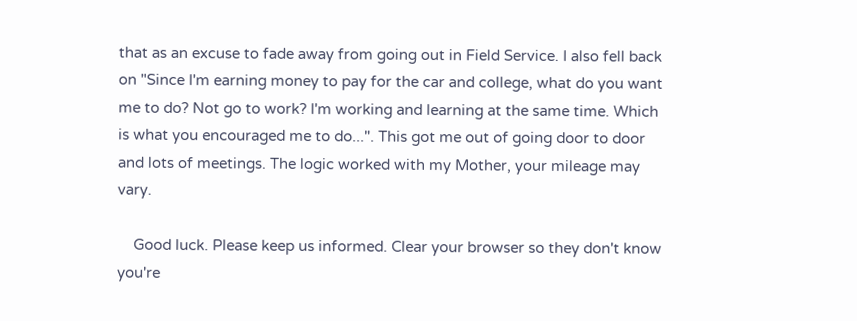that as an excuse to fade away from going out in Field Service. I also fell back on "Since I'm earning money to pay for the car and college, what do you want me to do? Not go to work? I'm working and learning at the same time. Which is what you encouraged me to do...". This got me out of going door to door and lots of meetings. The logic worked with my Mother, your mileage may vary.

    Good luck. Please keep us informed. Clear your browser so they don't know you're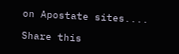on Apostate sites....

Share this